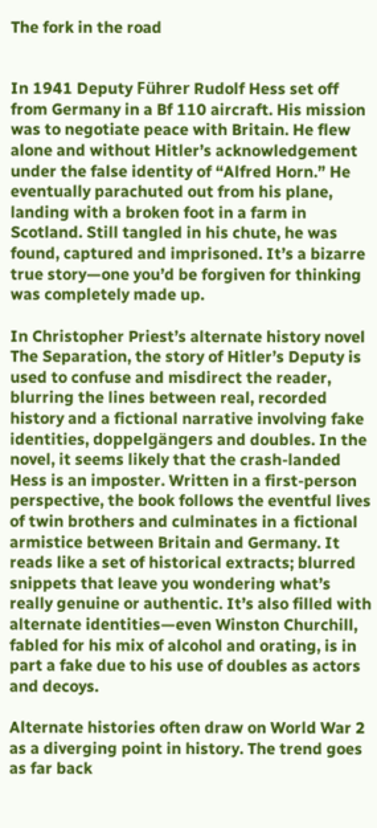The fork in the road


In 1941 Deputy Führer Rudolf Hess set off from Germany in a Bf 110 aircraft. His mission was to negotiate peace with Britain. He flew alone and without Hitler’s acknowledgement under the false identity of “Alfred Horn.” He eventually parachuted out from his plane, landing with a broken foot in a farm in Scotland. Still tangled in his chute, he was found, captured and imprisoned. It’s a bizarre true story—one you’d be forgiven for thinking was completely made up.

In Christopher Priest’s alternate history novel The Separation, the story of Hitler’s Deputy is used to confuse and misdirect the reader, blurring the lines between real, recorded history and a fictional narrative involving fake identities, doppelgängers and doubles. In the novel, it seems likely that the crash-landed Hess is an imposter. Written in a first-person perspective, the book follows the eventful lives of twin brothers and culminates in a fictional armistice between Britain and Germany. It reads like a set of historical extracts; blurred snippets that leave you wondering what’s really genuine or authentic. It’s also filled with alternate identities—even Winston Churchill, fabled for his mix of alcohol and orating, is in part a fake due to his use of doubles as actors and decoys.

Alternate histories often draw on World War 2 as a diverging point in history. The trend goes as far back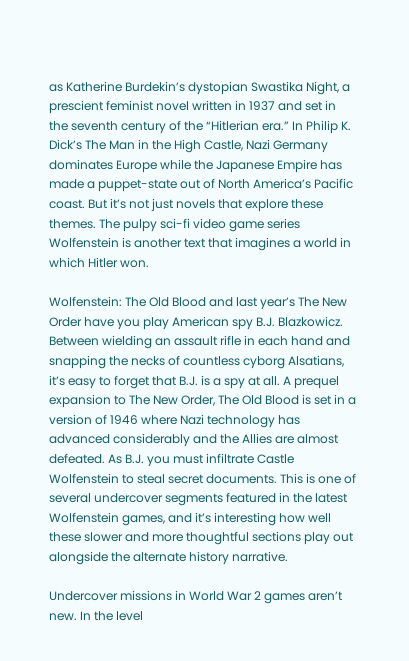as Katherine Burdekin’s dystopian Swastika Night, a prescient feminist novel written in 1937 and set in the seventh century of the “Hitlerian era.” In Philip K. Dick’s The Man in the High Castle, Nazi Germany dominates Europe while the Japanese Empire has made a puppet-state out of North America’s Pacific coast. But it’s not just novels that explore these themes. The pulpy sci-fi video game series Wolfenstein is another text that imagines a world in which Hitler won.

Wolfenstein: The Old Blood and last year’s The New Order have you play American spy B.J. Blazkowicz. Between wielding an assault rifle in each hand and snapping the necks of countless cyborg Alsatians, it’s easy to forget that B.J. is a spy at all. A prequel expansion to The New Order, The Old Blood is set in a version of 1946 where Nazi technology has advanced considerably and the Allies are almost defeated. As B.J. you must infiltrate Castle Wolfenstein to steal secret documents. This is one of several undercover segments featured in the latest Wolfenstein games, and it’s interesting how well these slower and more thoughtful sections play out alongside the alternate history narrative.

Undercover missions in World War 2 games aren’t new. In the level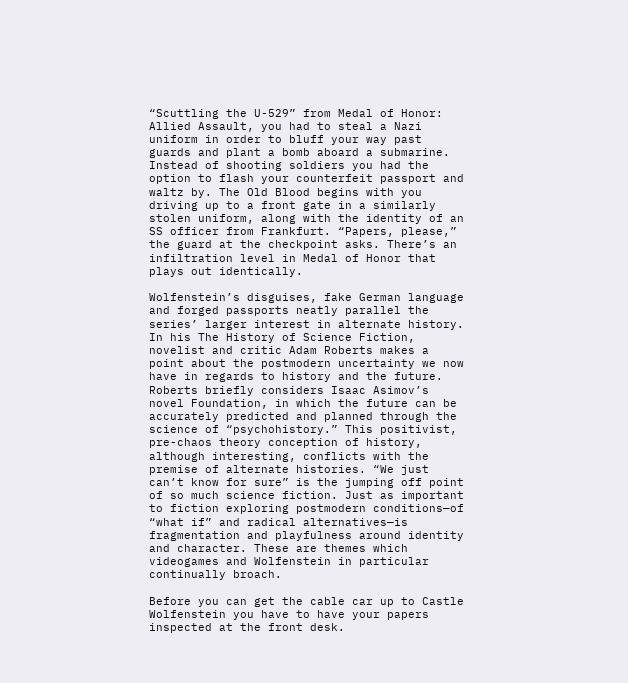“Scuttling the U-529” from Medal of Honor: Allied Assault, you had to steal a Nazi uniform in order to bluff your way past guards and plant a bomb aboard a submarine. Instead of shooting soldiers you had the option to flash your counterfeit passport and waltz by. The Old Blood begins with you driving up to a front gate in a similarly stolen uniform, along with the identity of an SS officer from Frankfurt. “Papers, please,” the guard at the checkpoint asks. There’s an infiltration level in Medal of Honor that plays out identically.

Wolfenstein’s disguises, fake German language and forged passports neatly parallel the series’ larger interest in alternate history. In his The History of Science Fiction, novelist and critic Adam Roberts makes a point about the postmodern uncertainty we now have in regards to history and the future. Roberts briefly considers Isaac Asimov’s novel Foundation, in which the future can be accurately predicted and planned through the science of “psychohistory.” This positivist, pre-chaos theory conception of history, although interesting, conflicts with the premise of alternate histories. “We just can’t know for sure” is the jumping off point of so much science fiction. Just as important to fiction exploring postmodern conditions—of “what if” and radical alternatives—is fragmentation and playfulness around identity and character. These are themes which videogames and Wolfenstein in particular continually broach.

Before you can get the cable car up to Castle Wolfenstein you have to have your papers inspected at the front desk.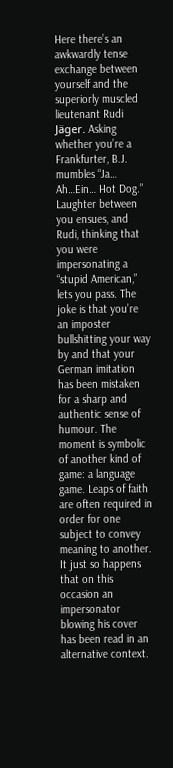Here there’s an awkwardly tense exchange between yourself and the superiorly muscled lieutenant Rudi Jäger. Asking whether you’re a Frankfurter, B.J. mumbles “Ja… Ah…Ein… Hot Dog.” Laughter between you ensues, and Rudi, thinking that you were impersonating a “stupid American,” lets you pass. The joke is that you’re an imposter bullshitting your way by and that your German imitation has been mistaken for a sharp and authentic sense of humour. The moment is symbolic of another kind of game: a language game. Leaps of faith are often required in order for one subject to convey meaning to another. It just so happens that on this occasion an impersonator blowing his cover has been read in an alternative context.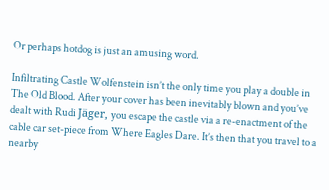Or perhaps hotdog is just an amusing word.

Infiltrating Castle Wolfenstein isn’t the only time you play a double in The Old Blood. After your cover has been inevitably blown and you’ve dealt with Rudi Jäger, you escape the castle via a re-enactment of the cable car set-piece from Where Eagles Dare. It’s then that you travel to a nearby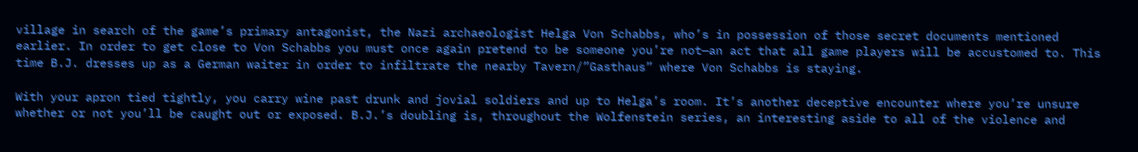village in search of the game’s primary antagonist, the Nazi archaeologist Helga Von Schabbs, who’s in possession of those secret documents mentioned earlier. In order to get close to Von Schabbs you must once again pretend to be someone you’re not—an act that all game players will be accustomed to. This time B.J. dresses up as a German waiter in order to infiltrate the nearby Tavern/”Gasthaus” where Von Schabbs is staying.

With your apron tied tightly, you carry wine past drunk and jovial soldiers and up to Helga’s room. It’s another deceptive encounter where you’re unsure whether or not you’ll be caught out or exposed. B.J.’s doubling is, throughout the Wolfenstein series, an interesting aside to all of the violence and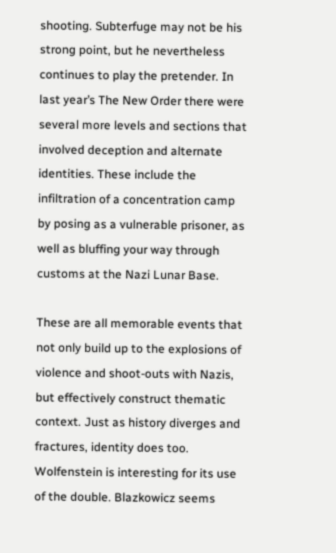shooting. Subterfuge may not be his strong point, but he nevertheless continues to play the pretender. In last year’s The New Order there were several more levels and sections that involved deception and alternate identities. These include the infiltration of a concentration camp by posing as a vulnerable prisoner, as well as bluffing your way through customs at the Nazi Lunar Base.

These are all memorable events that not only build up to the explosions of violence and shoot-outs with Nazis, but effectively construct thematic context. Just as history diverges and fractures, identity does too. Wolfenstein is interesting for its use of the double. Blazkowicz seems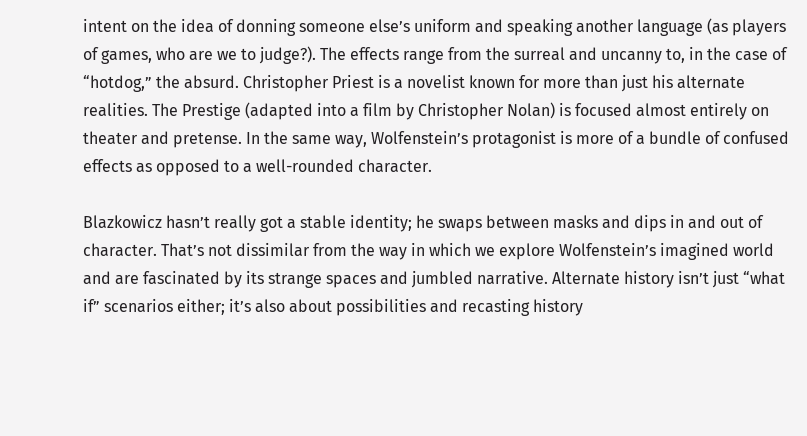intent on the idea of donning someone else’s uniform and speaking another language (as players of games, who are we to judge?). The effects range from the surreal and uncanny to, in the case of “hotdog,” the absurd. Christopher Priest is a novelist known for more than just his alternate realities. The Prestige (adapted into a film by Christopher Nolan) is focused almost entirely on theater and pretense. In the same way, Wolfenstein’s protagonist is more of a bundle of confused effects as opposed to a well-rounded character.

Blazkowicz hasn’t really got a stable identity; he swaps between masks and dips in and out of character. That’s not dissimilar from the way in which we explore Wolfenstein’s imagined world and are fascinated by its strange spaces and jumbled narrative. Alternate history isn’t just “what if” scenarios either; it’s also about possibilities and recasting history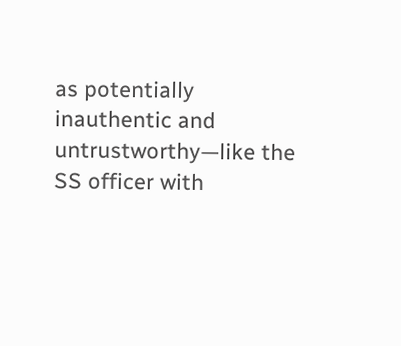as potentially inauthentic and untrustworthy—like the SS officer with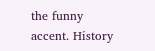the funny accent. History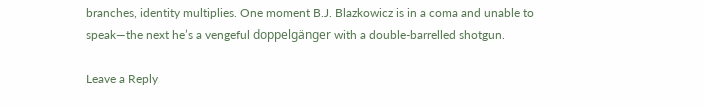branches, identity multiplies. One moment B.J. Blazkowicz is in a coma and unable to speak—the next he’s a vengeful doppelgänger with a double-barrelled shotgun.

Leave a Reply